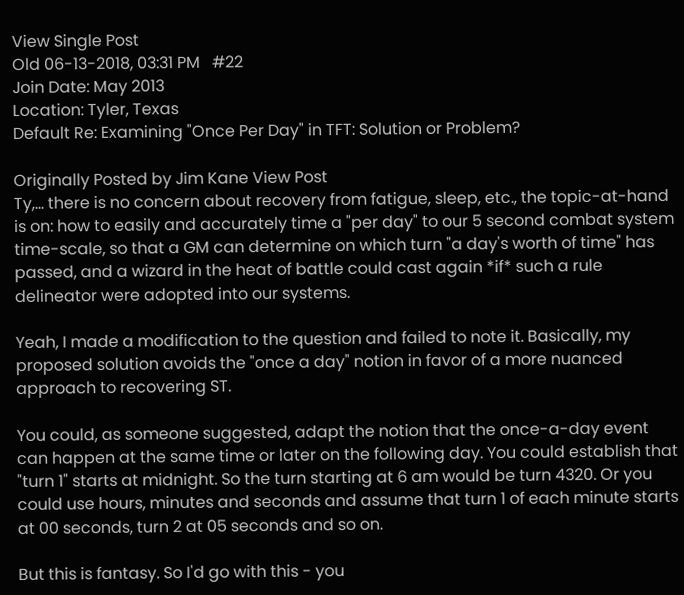View Single Post
Old 06-13-2018, 03:31 PM   #22
Join Date: May 2013
Location: Tyler, Texas
Default Re: Examining "Once Per Day" in TFT: Solution or Problem?

Originally Posted by Jim Kane View Post
Ty,... there is no concern about recovery from fatigue, sleep, etc., the topic-at-hand is on: how to easily and accurately time a "per day" to our 5 second combat system time-scale, so that a GM can determine on which turn "a day's worth of time" has passed, and a wizard in the heat of battle could cast again *if* such a rule delineator were adopted into our systems.

Yeah, I made a modification to the question and failed to note it. Basically, my proposed solution avoids the "once a day" notion in favor of a more nuanced approach to recovering ST.

You could, as someone suggested, adapt the notion that the once-a-day event can happen at the same time or later on the following day. You could establish that "turn 1" starts at midnight. So the turn starting at 6 am would be turn 4320. Or you could use hours, minutes and seconds and assume that turn 1 of each minute starts at 00 seconds, turn 2 at 05 seconds and so on.

But this is fantasy. So I'd go with this - you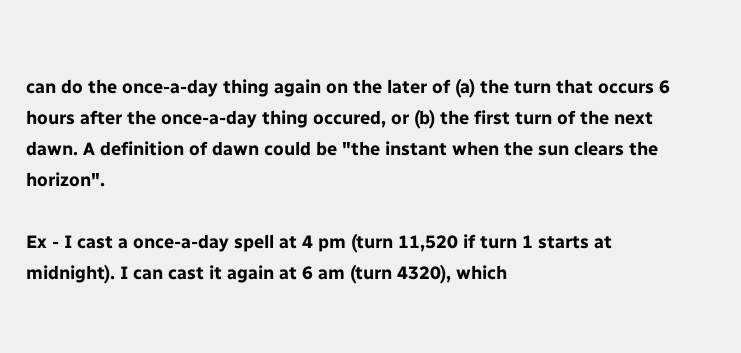can do the once-a-day thing again on the later of (a) the turn that occurs 6 hours after the once-a-day thing occured, or (b) the first turn of the next dawn. A definition of dawn could be "the instant when the sun clears the horizon".

Ex - I cast a once-a-day spell at 4 pm (turn 11,520 if turn 1 starts at midnight). I can cast it again at 6 am (turn 4320), which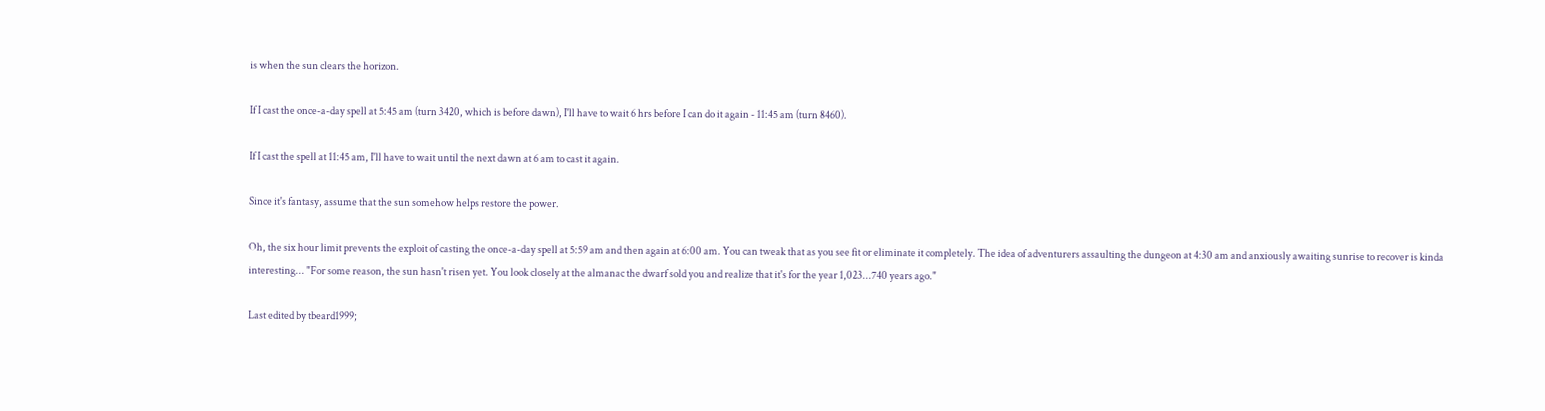is when the sun clears the horizon.

If I cast the once-a-day spell at 5:45 am (turn 3420, which is before dawn), I'll have to wait 6 hrs before I can do it again - 11:45 am (turn 8460).

If I cast the spell at 11:45 am, I'll have to wait until the next dawn at 6 am to cast it again.

Since it's fantasy, assume that the sun somehow helps restore the power.

Oh, the six hour limit prevents the exploit of casting the once-a-day spell at 5:59 am and then again at 6:00 am. You can tweak that as you see fit or eliminate it completely. The idea of adventurers assaulting the dungeon at 4:30 am and anxiously awaiting sunrise to recover is kinda interesting... "For some reason, the sun hasn't risen yet. You look closely at the almanac the dwarf sold you and realize that it's for the year 1,023...740 years ago."

Last edited by tbeard1999;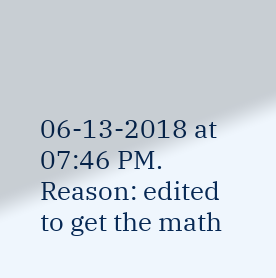06-13-2018 at 07:46 PM. Reason: edited to get the math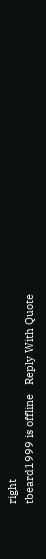right
tbeard1999 is offline   Reply With Quote